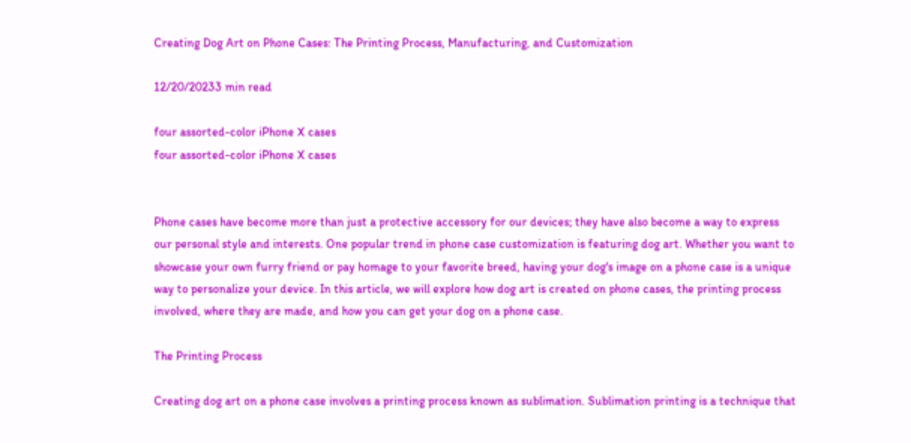Creating Dog Art on Phone Cases: The Printing Process, Manufacturing, and Customization

12/20/20233 min read

four assorted-color iPhone X cases
four assorted-color iPhone X cases


Phone cases have become more than just a protective accessory for our devices; they have also become a way to express our personal style and interests. One popular trend in phone case customization is featuring dog art. Whether you want to showcase your own furry friend or pay homage to your favorite breed, having your dog's image on a phone case is a unique way to personalize your device. In this article, we will explore how dog art is created on phone cases, the printing process involved, where they are made, and how you can get your dog on a phone case.

The Printing Process

Creating dog art on a phone case involves a printing process known as sublimation. Sublimation printing is a technique that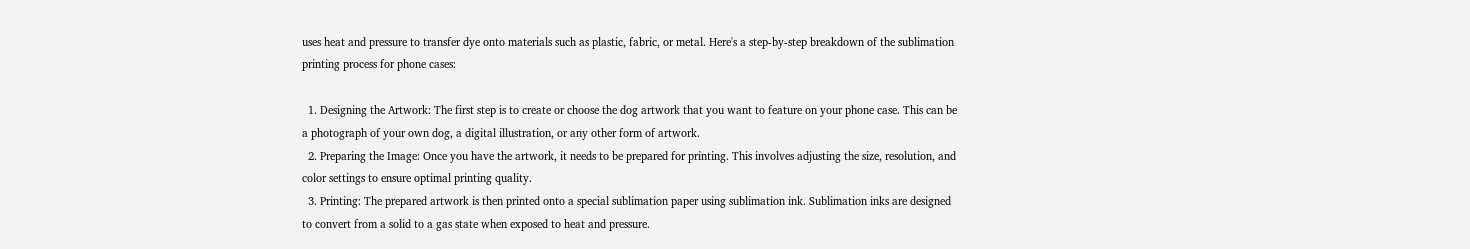uses heat and pressure to transfer dye onto materials such as plastic, fabric, or metal. Here's a step-by-step breakdown of the sublimation printing process for phone cases:

  1. Designing the Artwork: The first step is to create or choose the dog artwork that you want to feature on your phone case. This can be a photograph of your own dog, a digital illustration, or any other form of artwork.
  2. Preparing the Image: Once you have the artwork, it needs to be prepared for printing. This involves adjusting the size, resolution, and color settings to ensure optimal printing quality.
  3. Printing: The prepared artwork is then printed onto a special sublimation paper using sublimation ink. Sublimation inks are designed to convert from a solid to a gas state when exposed to heat and pressure.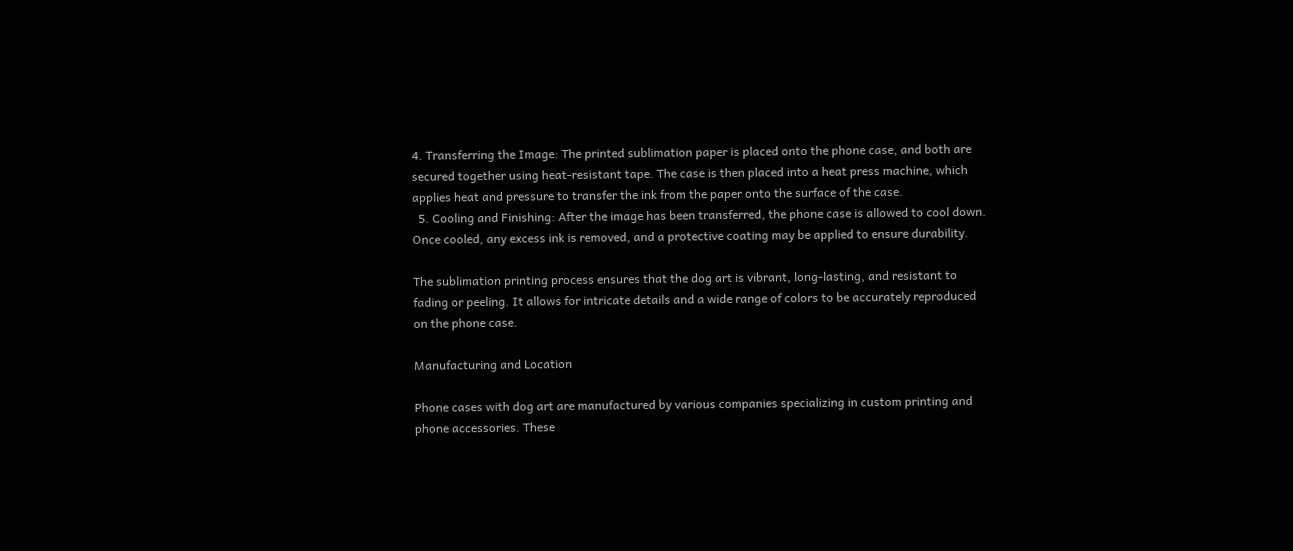4. Transferring the Image: The printed sublimation paper is placed onto the phone case, and both are secured together using heat-resistant tape. The case is then placed into a heat press machine, which applies heat and pressure to transfer the ink from the paper onto the surface of the case.
  5. Cooling and Finishing: After the image has been transferred, the phone case is allowed to cool down. Once cooled, any excess ink is removed, and a protective coating may be applied to ensure durability.

The sublimation printing process ensures that the dog art is vibrant, long-lasting, and resistant to fading or peeling. It allows for intricate details and a wide range of colors to be accurately reproduced on the phone case.

Manufacturing and Location

Phone cases with dog art are manufactured by various companies specializing in custom printing and phone accessories. These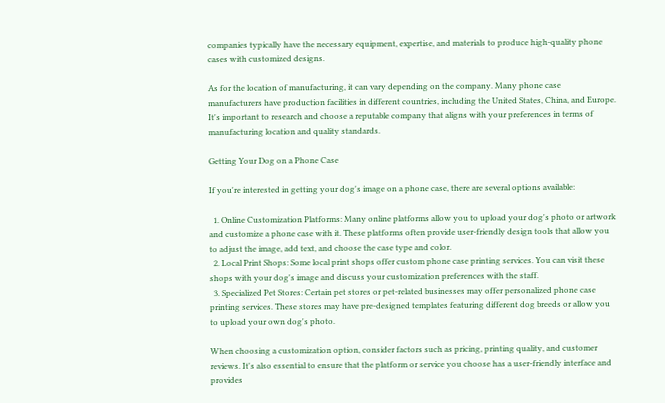companies typically have the necessary equipment, expertise, and materials to produce high-quality phone cases with customized designs.

As for the location of manufacturing, it can vary depending on the company. Many phone case manufacturers have production facilities in different countries, including the United States, China, and Europe. It's important to research and choose a reputable company that aligns with your preferences in terms of manufacturing location and quality standards.

Getting Your Dog on a Phone Case

If you're interested in getting your dog's image on a phone case, there are several options available:

  1. Online Customization Platforms: Many online platforms allow you to upload your dog's photo or artwork and customize a phone case with it. These platforms often provide user-friendly design tools that allow you to adjust the image, add text, and choose the case type and color.
  2. Local Print Shops: Some local print shops offer custom phone case printing services. You can visit these shops with your dog's image and discuss your customization preferences with the staff.
  3. Specialized Pet Stores: Certain pet stores or pet-related businesses may offer personalized phone case printing services. These stores may have pre-designed templates featuring different dog breeds or allow you to upload your own dog's photo.

When choosing a customization option, consider factors such as pricing, printing quality, and customer reviews. It's also essential to ensure that the platform or service you choose has a user-friendly interface and provides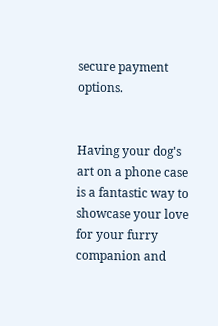secure payment options.


Having your dog's art on a phone case is a fantastic way to showcase your love for your furry companion and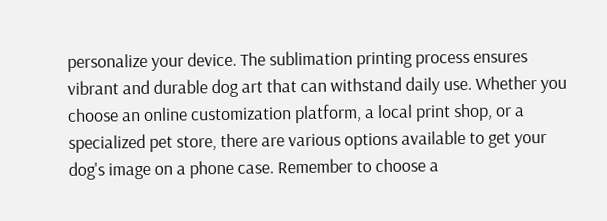personalize your device. The sublimation printing process ensures vibrant and durable dog art that can withstand daily use. Whether you choose an online customization platform, a local print shop, or a specialized pet store, there are various options available to get your dog's image on a phone case. Remember to choose a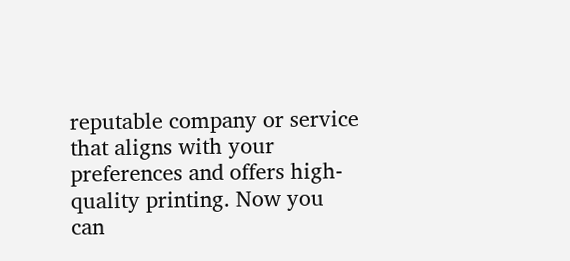reputable company or service that aligns with your preferences and offers high-quality printing. Now you can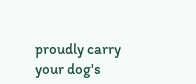proudly carry your dog's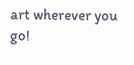art wherever you go!